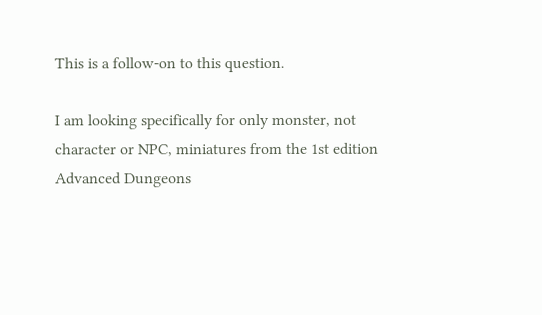This is a follow-on to this question.

I am looking specifically for only monster, not character or NPC, miniatures from the 1st edition Advanced Dungeons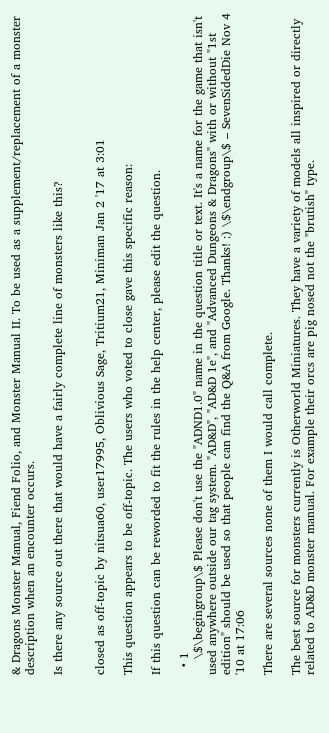& Dragons Monster Manual, Fiend Folio, and Monster Manual II. To be used as a supplement/replacement of a monster description when an encounter occurs.

Is there any source out there that would have a fairly complete line of monsters like this?


closed as off-topic by nitsua60, user17995, Oblivious Sage, Tritium21, Miniman Jan 2 '17 at 3:01

This question appears to be off-topic. The users who voted to close gave this specific reason:

If this question can be reworded to fit the rules in the help center, please edit the question.

  • 1
    \$\begingroup\$ Please don't use the "ADND1.0" name in the question title or text. It's a name for the game that isn't used anywhere outside our tag system. "AD&D", "AD&D 1e", and "Advanced Dungeons & Dragons" with or without "1st edition" should be used so that people can find the Q&A from Google. Thanks! :) \$\endgroup\$ – SevenSidedDie Nov 4 '10 at 17:06

There are several sources none of them I would call complete.

The best source for monsters currently is Otherworld Miniatures. They have a variety of models all inspired or directly related to AD&D monster manual. For example their orcs are pig nosed not the "brutish" type.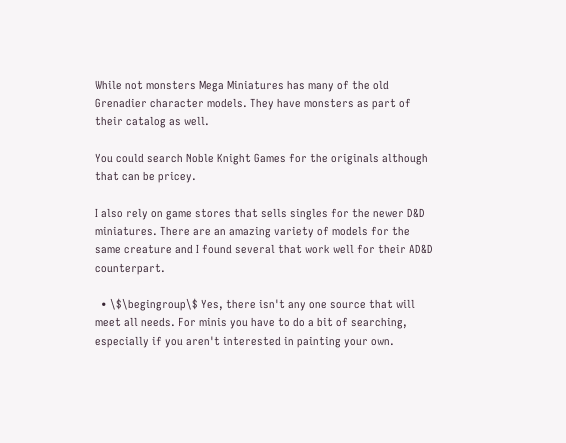While not monsters Mega Miniatures has many of the old Grenadier character models. They have monsters as part of their catalog as well.

You could search Noble Knight Games for the originals although that can be pricey.

I also rely on game stores that sells singles for the newer D&D miniatures. There are an amazing variety of models for the same creature and I found several that work well for their AD&D counterpart.

  • \$\begingroup\$ Yes, there isn't any one source that will meet all needs. For minis you have to do a bit of searching, especially if you aren't interested in painting your own.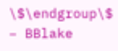\$\endgroup\$ – BBlake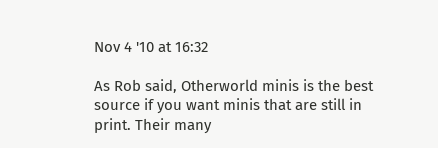Nov 4 '10 at 16:32

As Rob said, Otherworld minis is the best source if you want minis that are still in print. Their many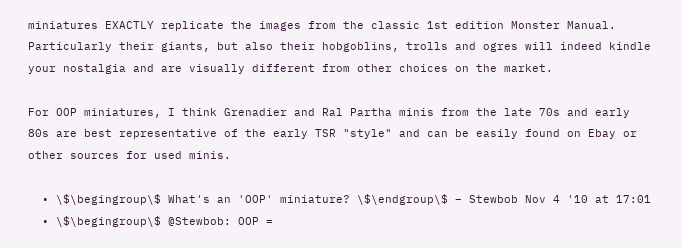miniatures EXACTLY replicate the images from the classic 1st edition Monster Manual. Particularly their giants, but also their hobgoblins, trolls and ogres will indeed kindle your nostalgia and are visually different from other choices on the market.

For OOP miniatures, I think Grenadier and Ral Partha minis from the late 70s and early 80s are best representative of the early TSR "style" and can be easily found on Ebay or other sources for used minis.

  • \$\begingroup\$ What's an 'OOP' miniature? \$\endgroup\$ – Stewbob Nov 4 '10 at 17:01
  • \$\begingroup\$ @Stewbob: OOP =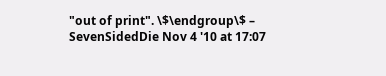"out of print". \$\endgroup\$ – SevenSidedDie Nov 4 '10 at 17:07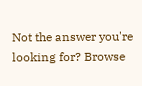Not the answer you're looking for? Browse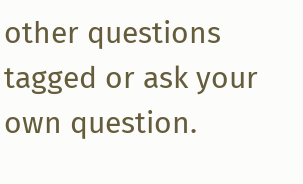other questions tagged or ask your own question.